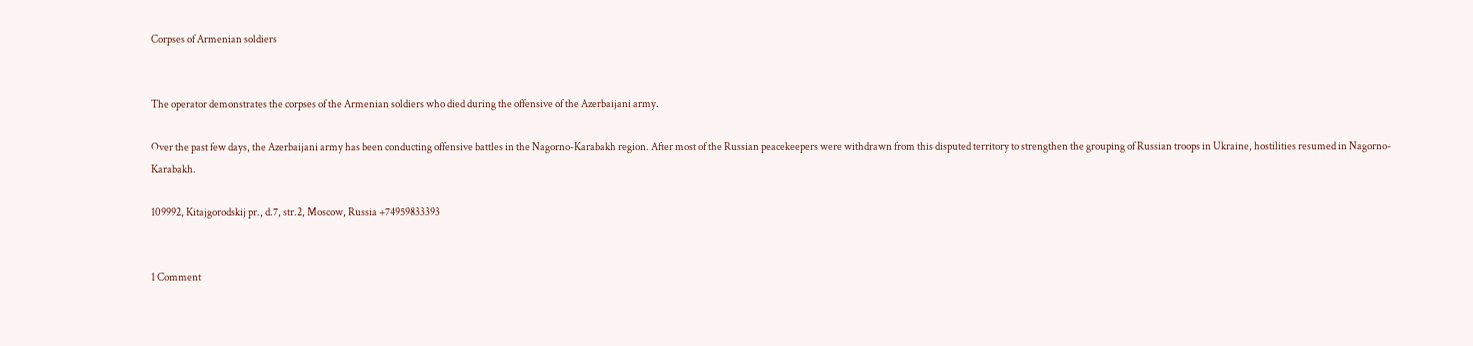Corpses of Armenian soldiers


The operator demonstrates the corpses of the Armenian soldiers who died during the offensive of the Azerbaijani army.

Over the past few days, the Azerbaijani army has been conducting offensive battles in the Nagorno-Karabakh region. After most of the Russian peacekeepers were withdrawn from this disputed territory to strengthen the grouping of Russian troops in Ukraine, hostilities resumed in Nagorno-Karabakh.

109992, Kitajgorodskij pr., d.7, str.2, Moscow, Russia +74959833393


1 Comment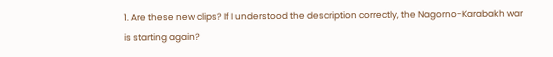1. Are these new clips? If I understood the description correctly, the Nagorno-Karabakh war is starting again?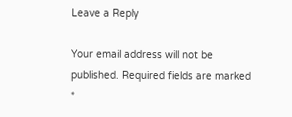Leave a Reply

Your email address will not be published. Required fields are marked *